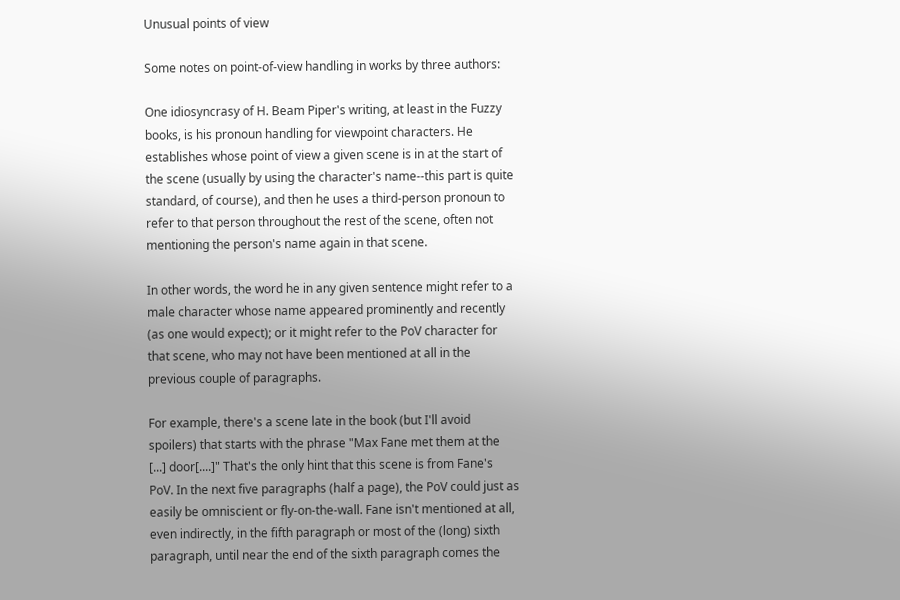Unusual points of view

Some notes on point-of-view handling in works by three authors:

One idiosyncrasy of H. Beam Piper's writing, at least in the Fuzzy books, is his pronoun handling for viewpoint characters. He establishes whose point of view a given scene is in at the start of the scene (usually by using the character's name--this part is quite standard, of course), and then he uses a third-person pronoun to refer to that person throughout the rest of the scene, often not mentioning the person's name again in that scene.

In other words, the word he in any given sentence might refer to a male character whose name appeared prominently and recently (as one would expect); or it might refer to the PoV character for that scene, who may not have been mentioned at all in the previous couple of paragraphs.

For example, there's a scene late in the book (but I'll avoid spoilers) that starts with the phrase "Max Fane met them at the [...] door[....]" That's the only hint that this scene is from Fane's PoV. In the next five paragraphs (half a page), the PoV could just as easily be omniscient or fly-on-the-wall. Fane isn't mentioned at all, even indirectly, in the fifth paragraph or most of the (long) sixth paragraph, until near the end of the sixth paragraph comes the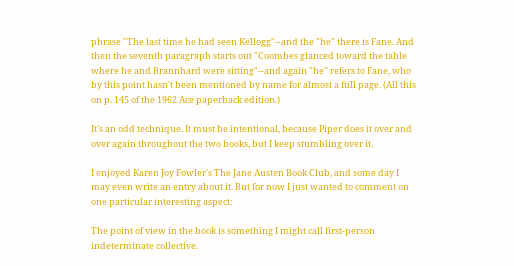phrase "The last time he had seen Kellogg"--and the "he" there is Fane. And then the seventh paragraph starts out "Coombes glanced toward the table where he and Brannhard were sitting"--and again "he" refers to Fane, who by this point hasn't been mentioned by name for almost a full page. (All this on p. 145 of the 1962 Ace paperback edition.)

It's an odd technique. It must be intentional, because Piper does it over and over again throughout the two books, but I keep stumbling over it.

I enjoyed Karen Joy Fowler's The Jane Austen Book Club, and some day I may even write an entry about it. But for now I just wanted to comment on one particular interesting aspect:

The point of view in the book is something I might call first-person indeterminate collective.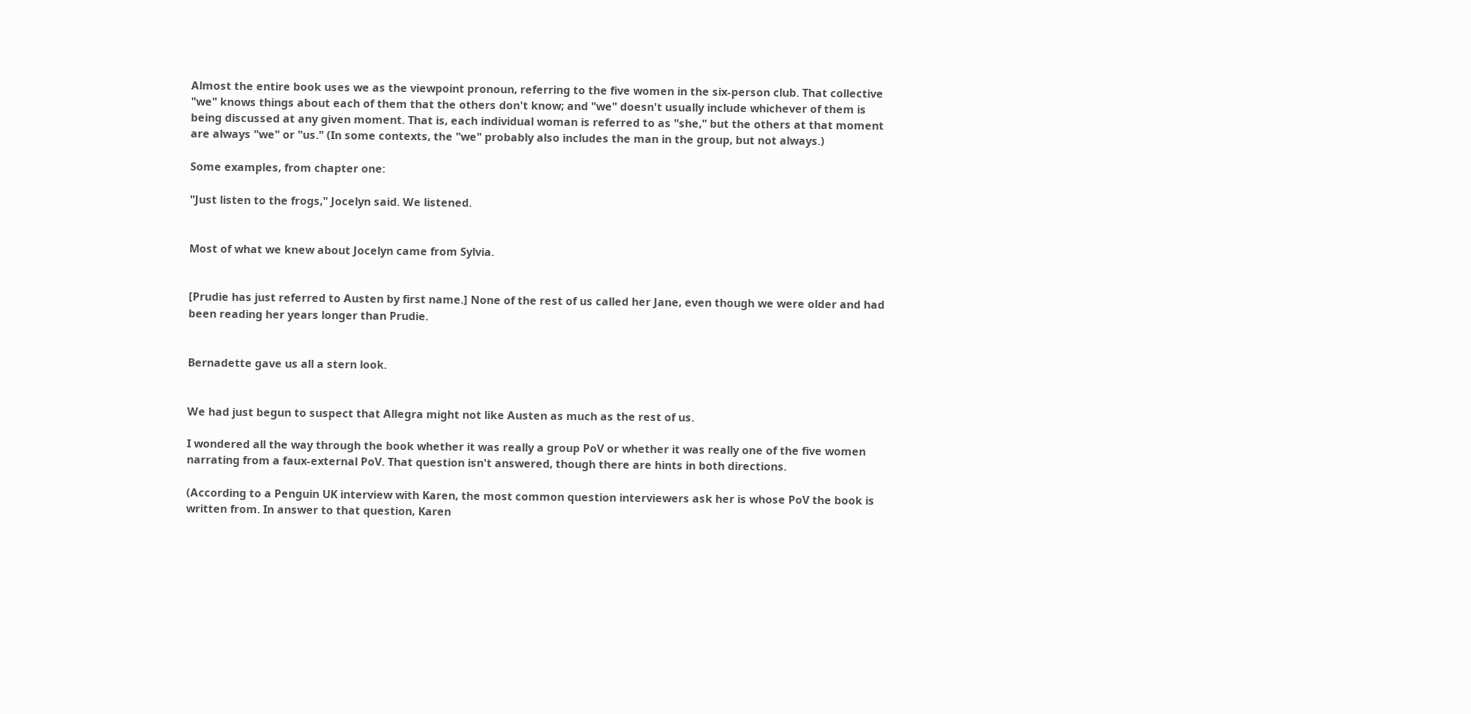Almost the entire book uses we as the viewpoint pronoun, referring to the five women in the six-person club. That collective "we" knows things about each of them that the others don't know; and "we" doesn't usually include whichever of them is being discussed at any given moment. That is, each individual woman is referred to as "she," but the others at that moment are always "we" or "us." (In some contexts, the "we" probably also includes the man in the group, but not always.)

Some examples, from chapter one:

"Just listen to the frogs," Jocelyn said. We listened.


Most of what we knew about Jocelyn came from Sylvia.


[Prudie has just referred to Austen by first name.] None of the rest of us called her Jane, even though we were older and had been reading her years longer than Prudie.


Bernadette gave us all a stern look.


We had just begun to suspect that Allegra might not like Austen as much as the rest of us.

I wondered all the way through the book whether it was really a group PoV or whether it was really one of the five women narrating from a faux-external PoV. That question isn't answered, though there are hints in both directions.

(According to a Penguin UK interview with Karen, the most common question interviewers ask her is whose PoV the book is written from. In answer to that question, Karen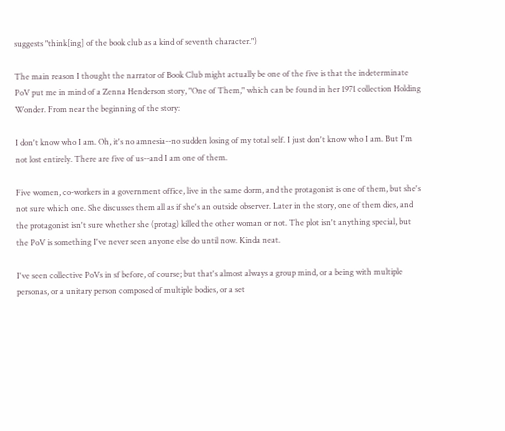suggests "think[ing] of the book club as a kind of seventh character.")

The main reason I thought the narrator of Book Club might actually be one of the five is that the indeterminate PoV put me in mind of a Zenna Henderson story, "One of Them," which can be found in her 1971 collection Holding Wonder. From near the beginning of the story:

I don't know who I am. Oh, it's no amnesia--no sudden losing of my total self. I just don't know who I am. But I'm not lost entirely. There are five of us--and I am one of them.

Five women, co-workers in a government office, live in the same dorm, and the protagonist is one of them, but she's not sure which one. She discusses them all as if she's an outside observer. Later in the story, one of them dies, and the protagonist isn't sure whether she (protag) killed the other woman or not. The plot isn't anything special, but the PoV is something I've never seen anyone else do until now. Kinda neat.

I've seen collective PoVs in sf before, of course; but that's almost always a group mind, or a being with multiple personas, or a unitary person composed of multiple bodies, or a set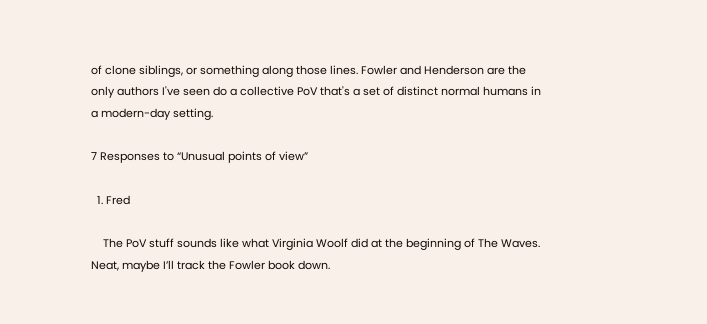of clone siblings, or something along those lines. Fowler and Henderson are the only authors I've seen do a collective PoV that's a set of distinct normal humans in a modern-day setting.

7 Responses to “Unusual points of view”

  1. Fred

    The PoV stuff sounds like what Virginia Woolf did at the beginning of The Waves. Neat, maybe I’ll track the Fowler book down.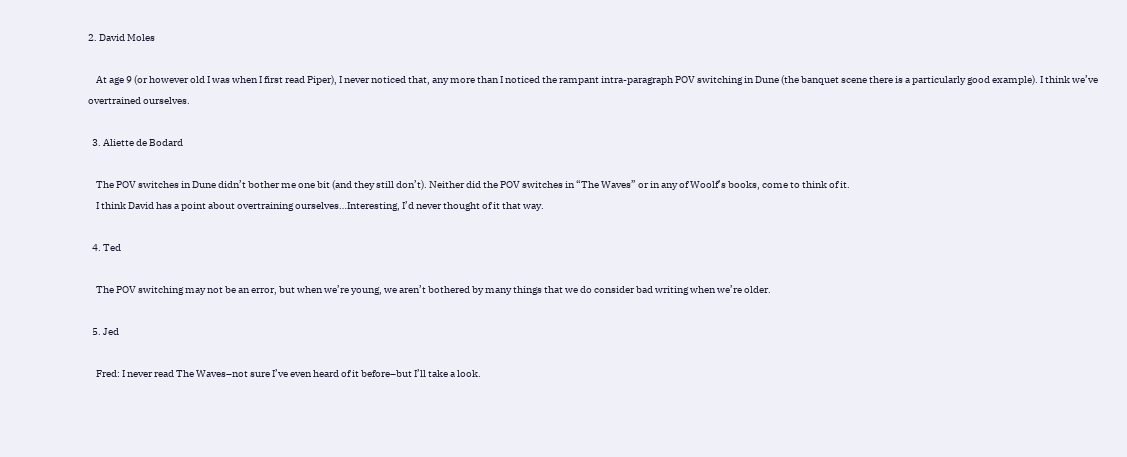2. David Moles

    At age 9 (or however old I was when I first read Piper), I never noticed that, any more than I noticed the rampant intra-paragraph POV switching in Dune (the banquet scene there is a particularly good example). I think we’ve overtrained ourselves.

  3. Aliette de Bodard

    The POV switches in Dune didn’t bother me one bit (and they still don’t). Neither did the POV switches in “The Waves” or in any of Woolf’s books, come to think of it.
    I think David has a point about overtraining ourselves…Interesting, I’d never thought of it that way.

  4. Ted

    The POV switching may not be an error, but when we’re young, we aren’t bothered by many things that we do consider bad writing when we’re older.

  5. Jed

    Fred: I never read The Waves–not sure I’ve even heard of it before–but I’ll take a look.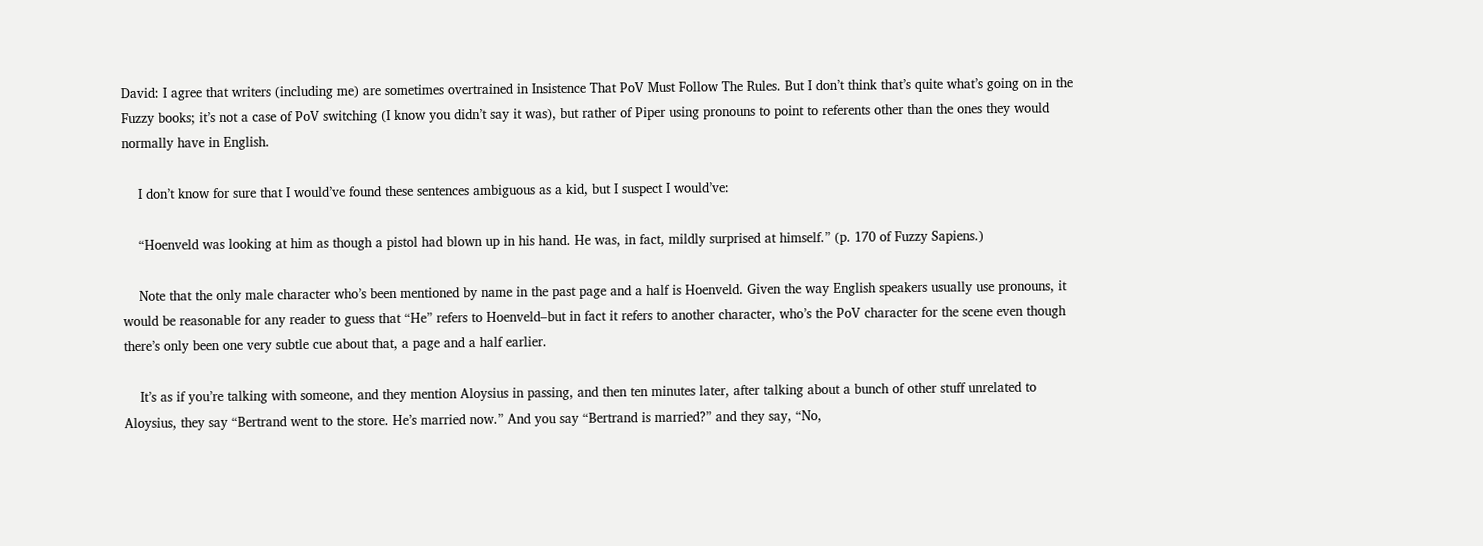David: I agree that writers (including me) are sometimes overtrained in Insistence That PoV Must Follow The Rules. But I don’t think that’s quite what’s going on in the Fuzzy books; it’s not a case of PoV switching (I know you didn’t say it was), but rather of Piper using pronouns to point to referents other than the ones they would normally have in English.

    I don’t know for sure that I would’ve found these sentences ambiguous as a kid, but I suspect I would’ve:

    “Hoenveld was looking at him as though a pistol had blown up in his hand. He was, in fact, mildly surprised at himself.” (p. 170 of Fuzzy Sapiens.)

    Note that the only male character who’s been mentioned by name in the past page and a half is Hoenveld. Given the way English speakers usually use pronouns, it would be reasonable for any reader to guess that “He” refers to Hoenveld–but in fact it refers to another character, who’s the PoV character for the scene even though there’s only been one very subtle cue about that, a page and a half earlier.

    It’s as if you’re talking with someone, and they mention Aloysius in passing, and then ten minutes later, after talking about a bunch of other stuff unrelated to Aloysius, they say “Bertrand went to the store. He’s married now.” And you say “Bertrand is married?” and they say, “No,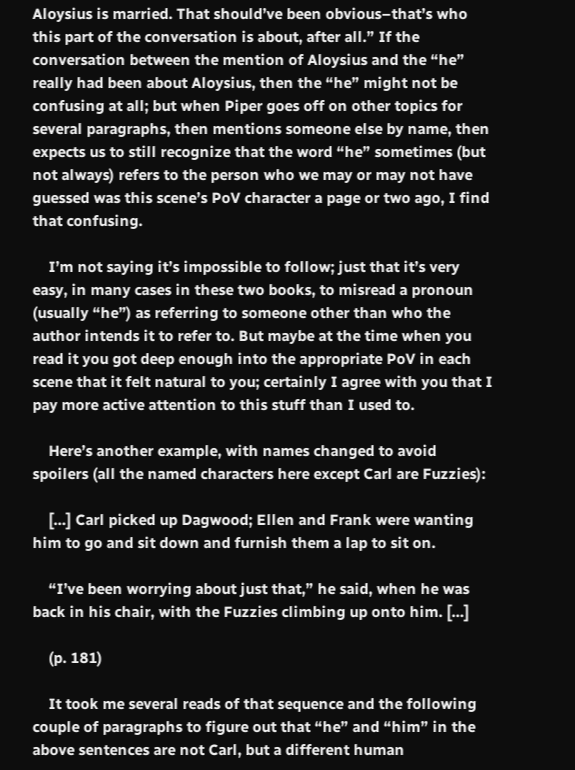Aloysius is married. That should’ve been obvious–that’s who this part of the conversation is about, after all.” If the conversation between the mention of Aloysius and the “he” really had been about Aloysius, then the “he” might not be confusing at all; but when Piper goes off on other topics for several paragraphs, then mentions someone else by name, then expects us to still recognize that the word “he” sometimes (but not always) refers to the person who we may or may not have guessed was this scene’s PoV character a page or two ago, I find that confusing.

    I’m not saying it’s impossible to follow; just that it’s very easy, in many cases in these two books, to misread a pronoun (usually “he”) as referring to someone other than who the author intends it to refer to. But maybe at the time when you read it you got deep enough into the appropriate PoV in each scene that it felt natural to you; certainly I agree with you that I pay more active attention to this stuff than I used to.

    Here’s another example, with names changed to avoid spoilers (all the named characters here except Carl are Fuzzies):

    […] Carl picked up Dagwood; Ellen and Frank were wanting him to go and sit down and furnish them a lap to sit on.

    “I’ve been worrying about just that,” he said, when he was back in his chair, with the Fuzzies climbing up onto him. […]

    (p. 181)

    It took me several reads of that sequence and the following couple of paragraphs to figure out that “he” and “him” in the above sentences are not Carl, but a different human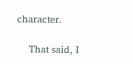character.

    That said, I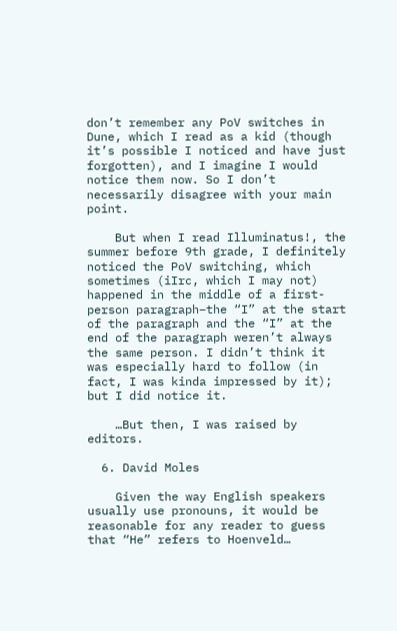don’t remember any PoV switches in Dune, which I read as a kid (though it’s possible I noticed and have just forgotten), and I imagine I would notice them now. So I don’t necessarily disagree with your main point.

    But when I read Illuminatus!, the summer before 9th grade, I definitely noticed the PoV switching, which sometimes (iIrc, which I may not) happened in the middle of a first-person paragraph–the “I” at the start of the paragraph and the “I” at the end of the paragraph weren’t always the same person. I didn’t think it was especially hard to follow (in fact, I was kinda impressed by it); but I did notice it.

    …But then, I was raised by editors.

  6. David Moles

    Given the way English speakers usually use pronouns, it would be reasonable for any reader to guess that “He” refers to Hoenveld…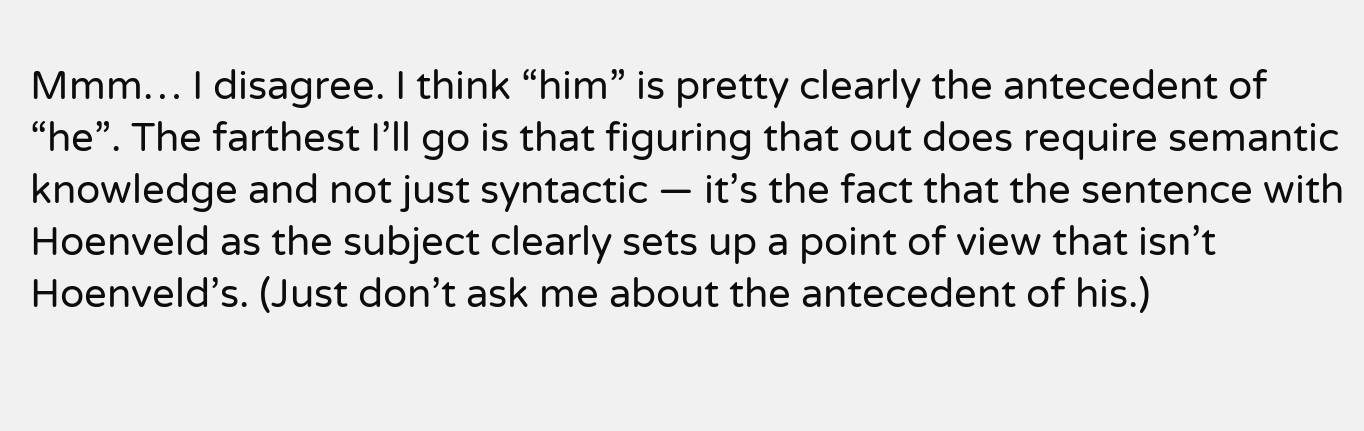Mmm… I disagree. I think “him” is pretty clearly the antecedent of “he”. The farthest I’ll go is that figuring that out does require semantic knowledge and not just syntactic — it’s the fact that the sentence with Hoenveld as the subject clearly sets up a point of view that isn’t Hoenveld’s. (Just don’t ask me about the antecedent of his.)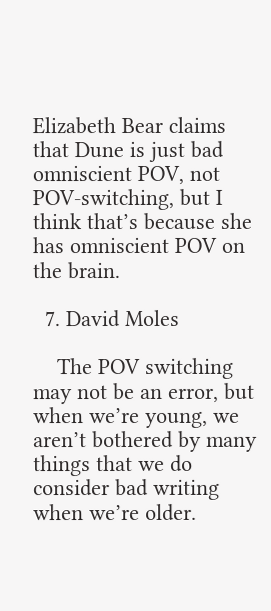Elizabeth Bear claims that Dune is just bad omniscient POV, not POV-switching, but I think that’s because she has omniscient POV on the brain.

  7. David Moles

    The POV switching may not be an error, but when we’re young, we aren’t bothered by many things that we do consider bad writing when we’re older.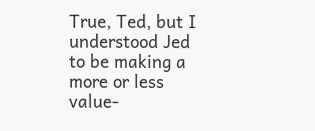True, Ted, but I understood Jed to be making a more or less value-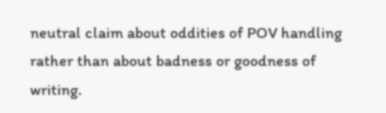neutral claim about oddities of POV handling rather than about badness or goodness of writing.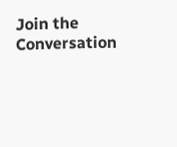Join the Conversation